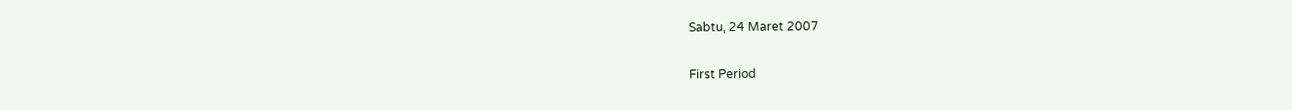Sabtu, 24 Maret 2007

First Period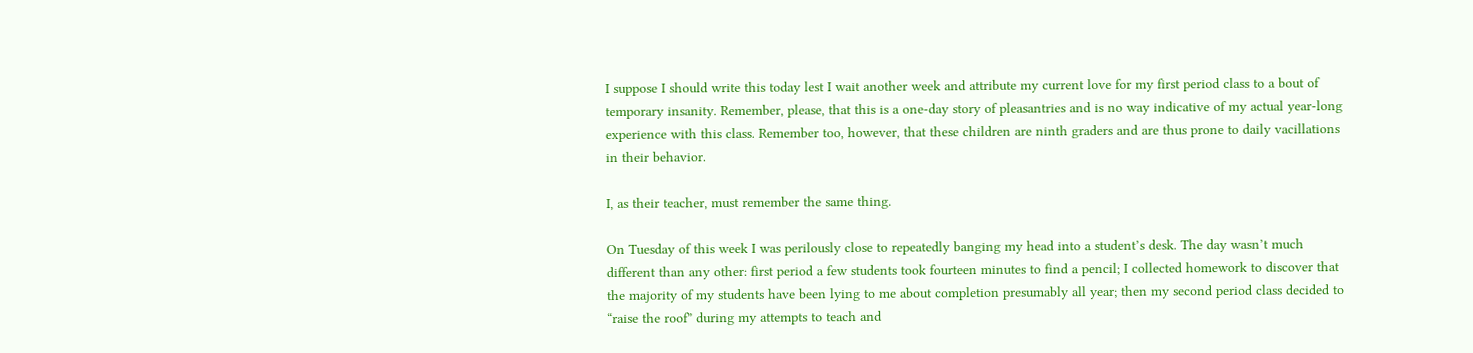I suppose I should write this today lest I wait another week and attribute my current love for my first period class to a bout of temporary insanity. Remember, please, that this is a one-day story of pleasantries and is no way indicative of my actual year-long experience with this class. Remember too, however, that these children are ninth graders and are thus prone to daily vacillations in their behavior.

I, as their teacher, must remember the same thing.

On Tuesday of this week I was perilously close to repeatedly banging my head into a student’s desk. The day wasn’t much different than any other: first period a few students took fourteen minutes to find a pencil; I collected homework to discover that the majority of my students have been lying to me about completion presumably all year; then my second period class decided to “raise the roof” during my attempts to teach and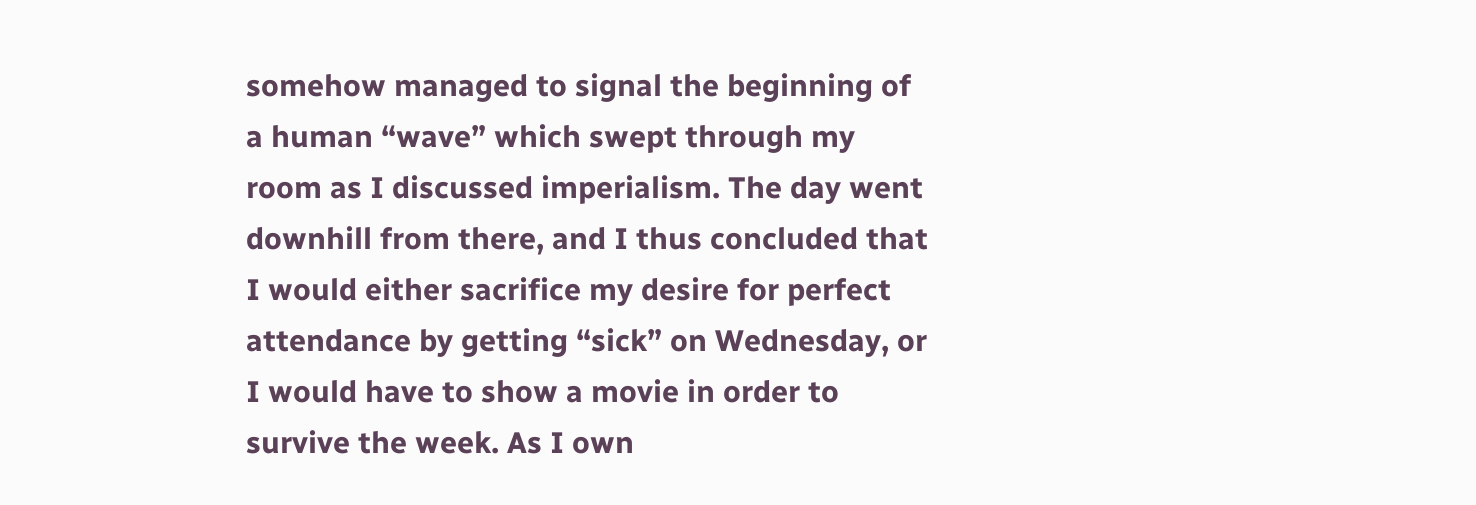somehow managed to signal the beginning of a human “wave” which swept through my room as I discussed imperialism. The day went downhill from there, and I thus concluded that I would either sacrifice my desire for perfect attendance by getting “sick” on Wednesday, or I would have to show a movie in order to survive the week. As I own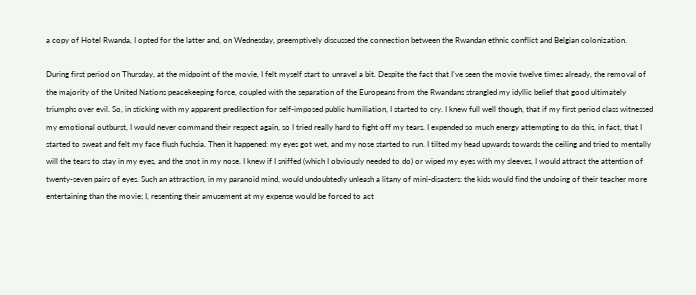a copy of Hotel Rwanda, I opted for the latter and, on Wednesday, preemptively discussed the connection between the Rwandan ethnic conflict and Belgian colonization.

During first period on Thursday, at the midpoint of the movie, I felt myself start to unravel a bit. Despite the fact that I’ve seen the movie twelve times already, the removal of the majority of the United Nations peacekeeping force, coupled with the separation of the Europeans from the Rwandans strangled my idyllic belief that good ultimately triumphs over evil. So, in sticking with my apparent predilection for self-imposed public humiliation, I started to cry. I knew full well though, that if my first period class witnessed my emotional outburst, I would never command their respect again, so I tried really hard to fight off my tears. I expended so much energy attempting to do this, in fact, that I started to sweat and felt my face flush fuchsia. Then it happened: my eyes got wet, and my nose started to run. I tilted my head upwards towards the ceiling and tried to mentally will the tears to stay in my eyes, and the snot in my nose. I knew if I sniffed (which I obviously needed to do) or wiped my eyes with my sleeves, I would attract the attention of twenty-seven pairs of eyes. Such an attraction, in my paranoid mind, would undoubtedly unleash a litany of mini-disasters: the kids would find the undoing of their teacher more entertaining than the movie; I, resenting their amusement at my expense would be forced to act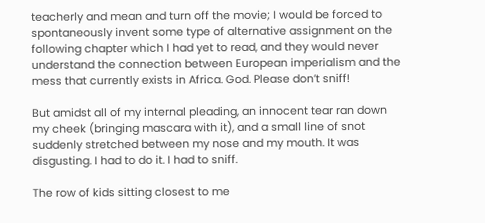teacherly and mean and turn off the movie; I would be forced to spontaneously invent some type of alternative assignment on the following chapter which I had yet to read, and they would never understand the connection between European imperialism and the mess that currently exists in Africa. God. Please don’t sniff!

But amidst all of my internal pleading, an innocent tear ran down my cheek (bringing mascara with it), and a small line of snot suddenly stretched between my nose and my mouth. It was disgusting. I had to do it. I had to sniff.

The row of kids sitting closest to me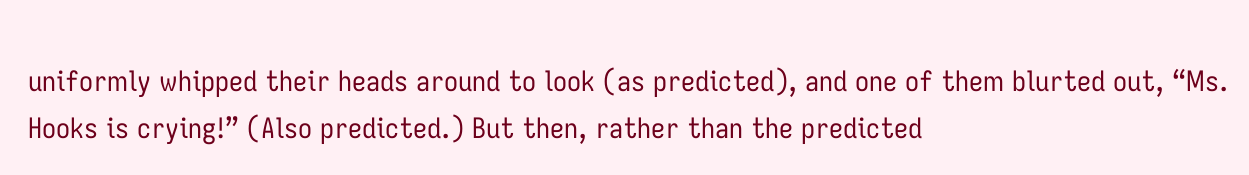uniformly whipped their heads around to look (as predicted), and one of them blurted out, “Ms. Hooks is crying!” (Also predicted.) But then, rather than the predicted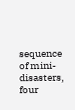sequence of mini-disasters, four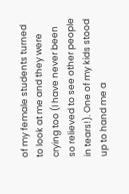of my female students turned to look at me and they were crying too (I have never been so relieved to see other people in tears!). One of my kids stood up to hand me a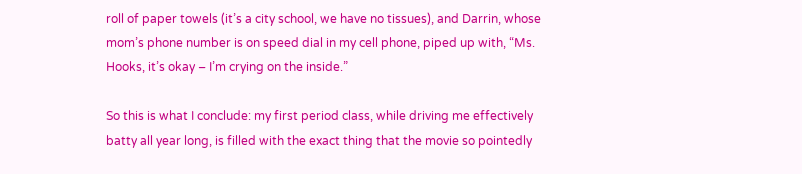roll of paper towels (it’s a city school, we have no tissues), and Darrin, whose mom’s phone number is on speed dial in my cell phone, piped up with, “Ms. Hooks, it’s okay – I’m crying on the inside.”

So this is what I conclude: my first period class, while driving me effectively batty all year long, is filled with the exact thing that the movie so pointedly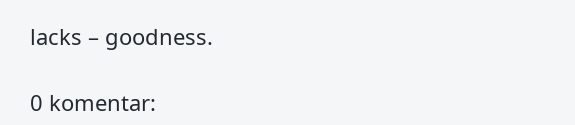lacks – goodness.

0 komentar: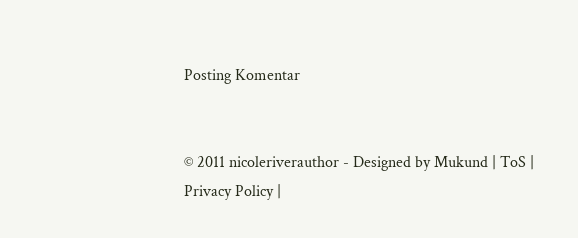Posting Komentar


© 2011 nicoleriverauthor - Designed by Mukund | ToS | Privacy Policy |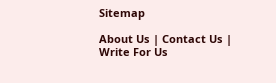Sitemap

About Us | Contact Us | Write For Us